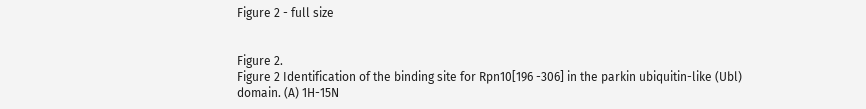Figure 2 - full size


Figure 2.
Figure 2 Identification of the binding site for Rpn10[196 -306] in the parkin ubiquitin-like (Ubl) domain. (A) 1H-15N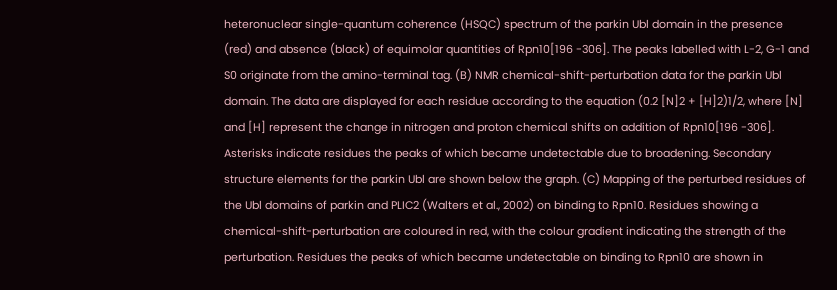heteronuclear single-quantum coherence (HSQC) spectrum of the parkin Ubl domain in the presence (red) and absence (black) of equimolar quantities of Rpn10[196 -306]. The peaks labelled with L-2, G-1 and S0 originate from the amino-terminal tag. (B) NMR chemical-shift-perturbation data for the parkin Ubl domain. The data are displayed for each residue according to the equation (0.2 [N]2 + [H]2)1/2, where [N] and [H] represent the change in nitrogen and proton chemical shifts on addition of Rpn10[196 -306]. Asterisks indicate residues the peaks of which became undetectable due to broadening. Secondary structure elements for the parkin Ubl are shown below the graph. (C) Mapping of the perturbed residues of the Ubl domains of parkin and PLIC2 (Walters et al., 2002) on binding to Rpn10. Residues showing a chemical-shift-perturbation are coloured in red, with the colour gradient indicating the strength of the perturbation. Residues the peaks of which became undetectable on binding to Rpn10 are shown in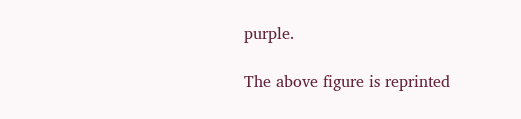purple.

The above figure is reprinted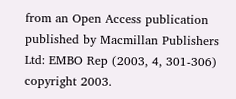from an Open Access publication published by Macmillan Publishers Ltd: EMBO Rep (2003, 4, 301-306) copyright 2003.